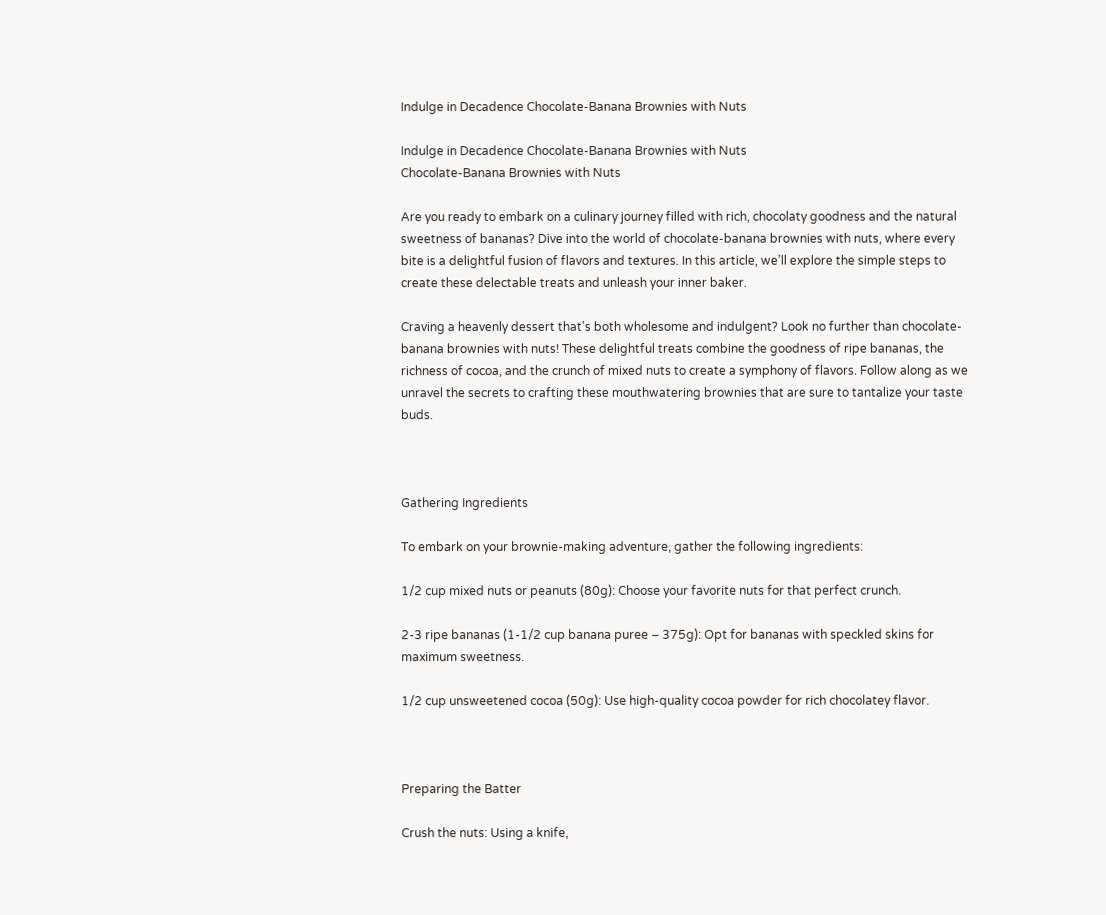Indulge in Decadence Chocolate-Banana Brownies with Nuts

Indulge in Decadence Chocolate-Banana Brownies with Nuts
Chocolate-Banana Brownies with Nuts

Are you ready to embark on a culinary journey filled with rich, chocolaty goodness and the natural sweetness of bananas? Dive into the world of chocolate-banana brownies with nuts, where every bite is a delightful fusion of flavors and textures. In this article, we’ll explore the simple steps to create these delectable treats and unleash your inner baker.

Craving a heavenly dessert that’s both wholesome and indulgent? Look no further than chocolate-banana brownies with nuts! These delightful treats combine the goodness of ripe bananas, the richness of cocoa, and the crunch of mixed nuts to create a symphony of flavors. Follow along as we unravel the secrets to crafting these mouthwatering brownies that are sure to tantalize your taste buds.



Gathering Ingredients

To embark on your brownie-making adventure, gather the following ingredients:

1/2 cup mixed nuts or peanuts (80g): Choose your favorite nuts for that perfect crunch.

2-3 ripe bananas (1-1/2 cup banana puree – 375g): Opt for bananas with speckled skins for maximum sweetness.

1/2 cup unsweetened cocoa (50g): Use high-quality cocoa powder for rich chocolatey flavor.



Preparing the Batter

Crush the nuts: Using a knife,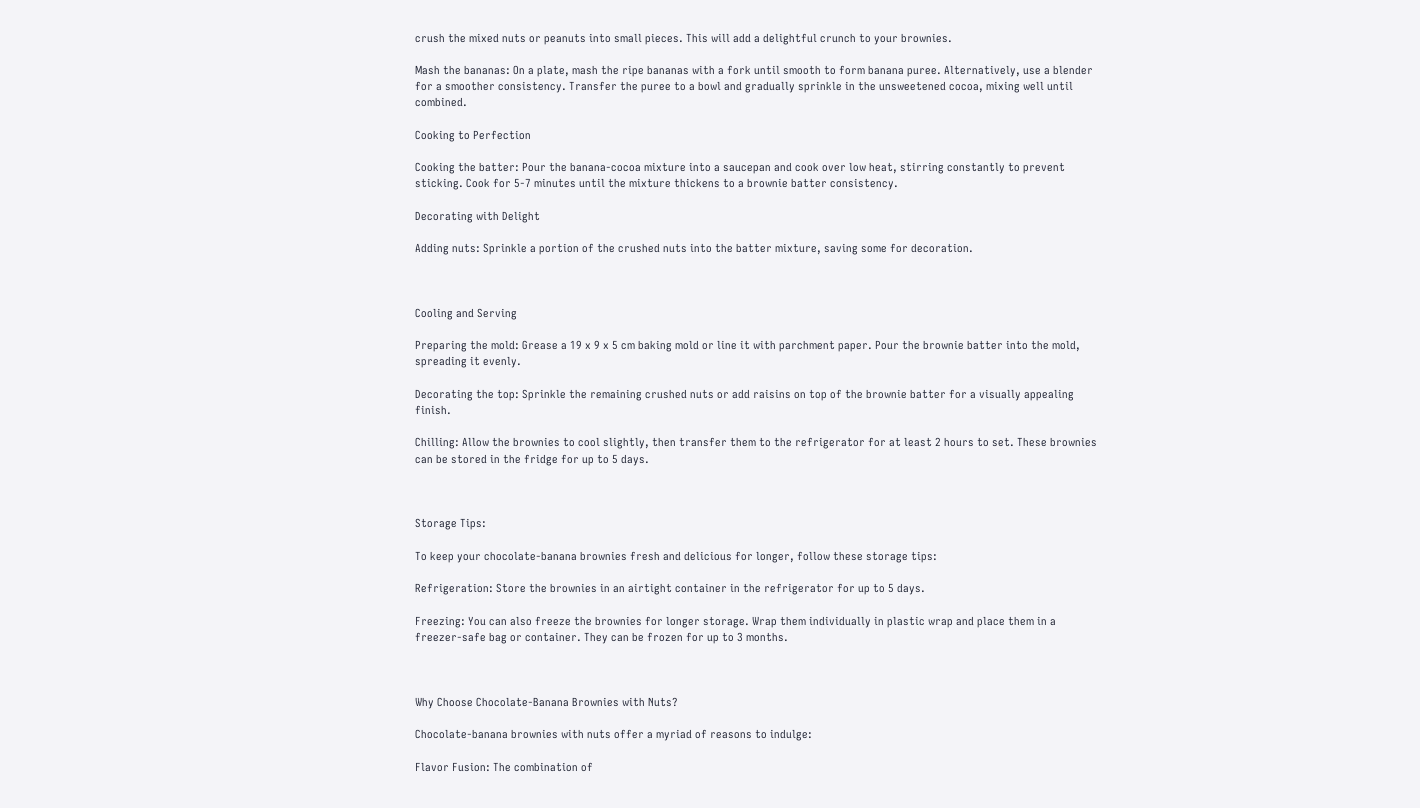crush the mixed nuts or peanuts into small pieces. This will add a delightful crunch to your brownies.

Mash the bananas: On a plate, mash the ripe bananas with a fork until smooth to form banana puree. Alternatively, use a blender for a smoother consistency. Transfer the puree to a bowl and gradually sprinkle in the unsweetened cocoa, mixing well until combined.

Cooking to Perfection

Cooking the batter: Pour the banana-cocoa mixture into a saucepan and cook over low heat, stirring constantly to prevent sticking. Cook for 5-7 minutes until the mixture thickens to a brownie batter consistency.

Decorating with Delight

Adding nuts: Sprinkle a portion of the crushed nuts into the batter mixture, saving some for decoration.



Cooling and Serving

Preparing the mold: Grease a 19 x 9 x 5 cm baking mold or line it with parchment paper. Pour the brownie batter into the mold, spreading it evenly.

Decorating the top: Sprinkle the remaining crushed nuts or add raisins on top of the brownie batter for a visually appealing finish.

Chilling: Allow the brownies to cool slightly, then transfer them to the refrigerator for at least 2 hours to set. These brownies can be stored in the fridge for up to 5 days.



Storage Tips:

To keep your chocolate-banana brownies fresh and delicious for longer, follow these storage tips:

Refrigeration: Store the brownies in an airtight container in the refrigerator for up to 5 days.

Freezing: You can also freeze the brownies for longer storage. Wrap them individually in plastic wrap and place them in a freezer-safe bag or container. They can be frozen for up to 3 months.



Why Choose Chocolate-Banana Brownies with Nuts?

Chocolate-banana brownies with nuts offer a myriad of reasons to indulge:

Flavor Fusion: The combination of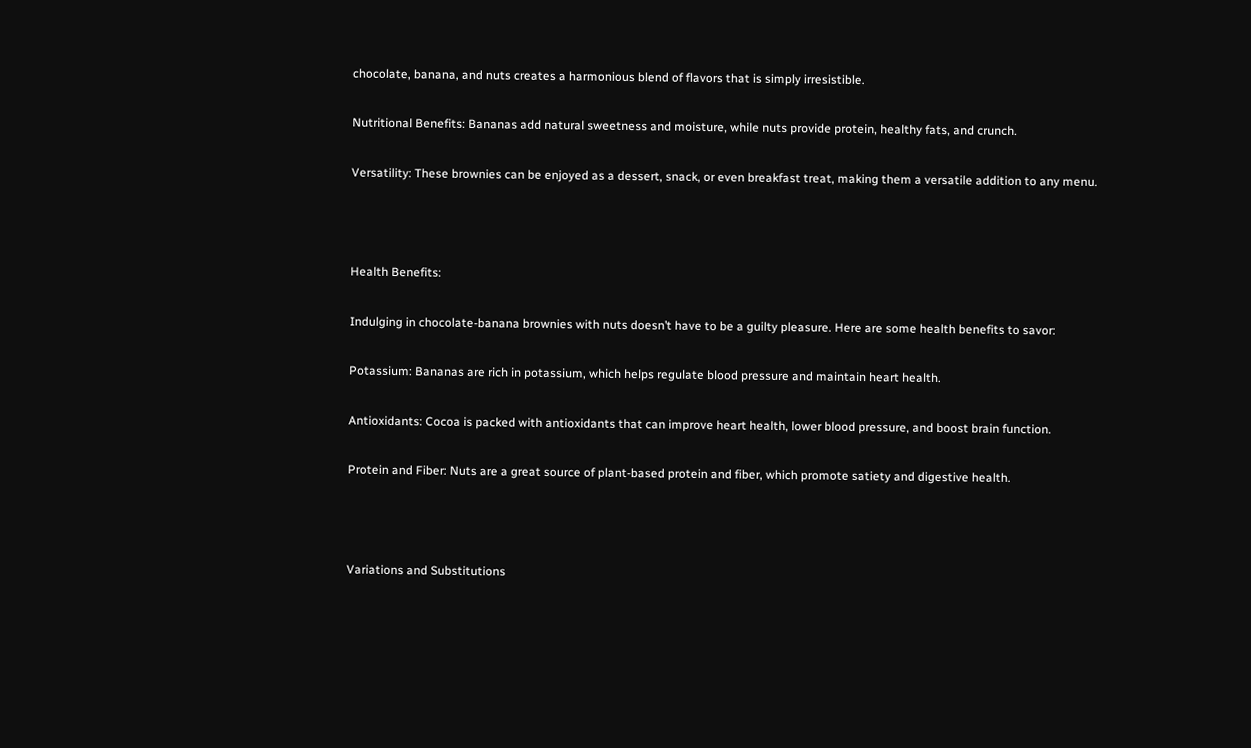chocolate, banana, and nuts creates a harmonious blend of flavors that is simply irresistible.

Nutritional Benefits: Bananas add natural sweetness and moisture, while nuts provide protein, healthy fats, and crunch.

Versatility: These brownies can be enjoyed as a dessert, snack, or even breakfast treat, making them a versatile addition to any menu.



Health Benefits:

Indulging in chocolate-banana brownies with nuts doesn’t have to be a guilty pleasure. Here are some health benefits to savor:

Potassium: Bananas are rich in potassium, which helps regulate blood pressure and maintain heart health.

Antioxidants: Cocoa is packed with antioxidants that can improve heart health, lower blood pressure, and boost brain function.

Protein and Fiber: Nuts are a great source of plant-based protein and fiber, which promote satiety and digestive health.



Variations and Substitutions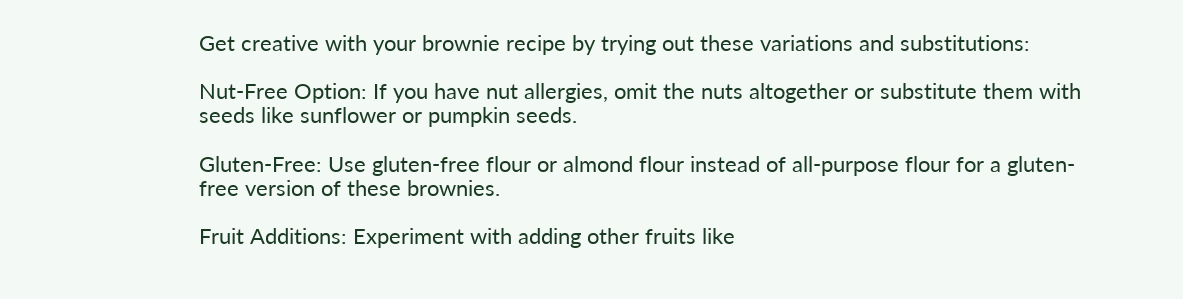Get creative with your brownie recipe by trying out these variations and substitutions:

Nut-Free Option: If you have nut allergies, omit the nuts altogether or substitute them with seeds like sunflower or pumpkin seeds.

Gluten-Free: Use gluten-free flour or almond flour instead of all-purpose flour for a gluten-free version of these brownies.

Fruit Additions: Experiment with adding other fruits like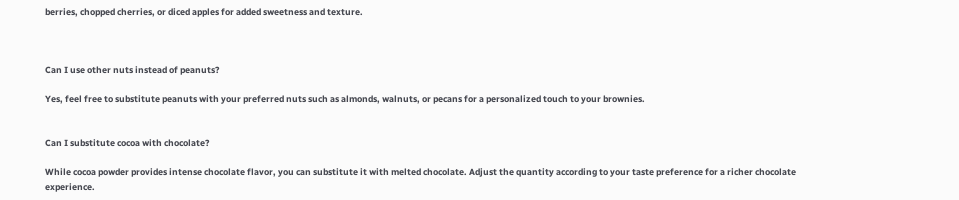berries, chopped cherries, or diced apples for added sweetness and texture.



Can I use other nuts instead of peanuts?

Yes, feel free to substitute peanuts with your preferred nuts such as almonds, walnuts, or pecans for a personalized touch to your brownies.


Can I substitute cocoa with chocolate?

While cocoa powder provides intense chocolate flavor, you can substitute it with melted chocolate. Adjust the quantity according to your taste preference for a richer chocolate experience.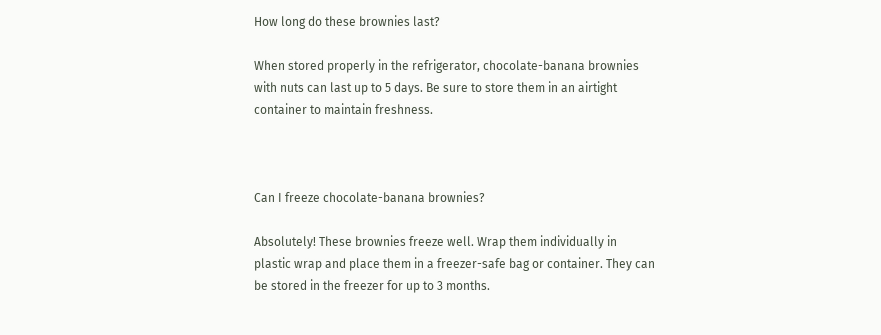How long do these brownies last?

When stored properly in the refrigerator, chocolate-banana brownies with nuts can last up to 5 days. Be sure to store them in an airtight container to maintain freshness.



Can I freeze chocolate-banana brownies?

Absolutely! These brownies freeze well. Wrap them individually in plastic wrap and place them in a freezer-safe bag or container. They can be stored in the freezer for up to 3 months.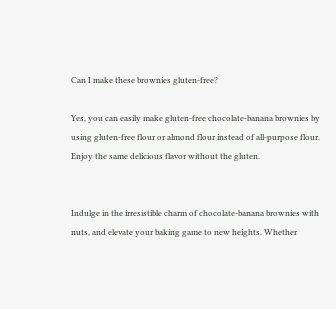Can I make these brownies gluten-free?

Yes, you can easily make gluten-free chocolate-banana brownies by using gluten-free flour or almond flour instead of all-purpose flour. Enjoy the same delicious flavor without the gluten.


Indulge in the irresistible charm of chocolate-banana brownies with nuts, and elevate your baking game to new heights. Whether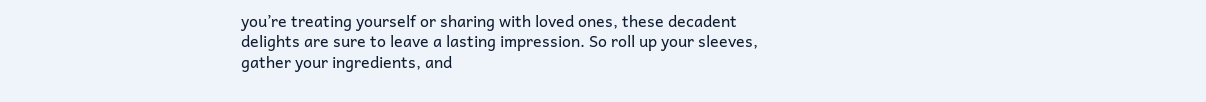you’re treating yourself or sharing with loved ones, these decadent delights are sure to leave a lasting impression. So roll up your sleeves, gather your ingredients, and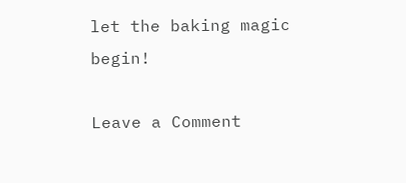let the baking magic begin!

Leave a Comment